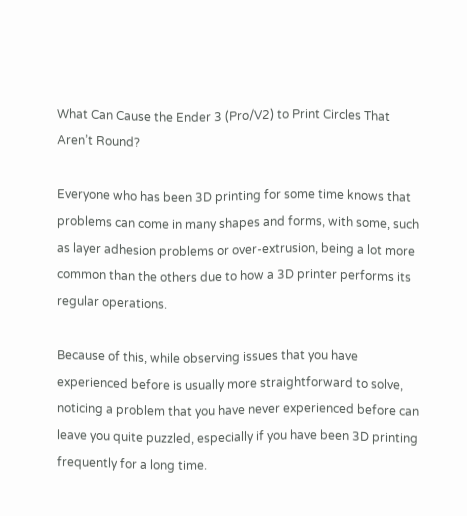What Can Cause the Ender 3 (Pro/V2) to Print Circles That Aren’t Round?

Everyone who has been 3D printing for some time knows that problems can come in many shapes and forms, with some, such as layer adhesion problems or over-extrusion, being a lot more common than the others due to how a 3D printer performs its regular operations.

Because of this, while observing issues that you have experienced before is usually more straightforward to solve, noticing a problem that you have never experienced before can leave you quite puzzled, especially if you have been 3D printing frequently for a long time.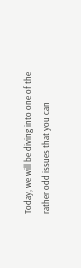Today, we will be diving into one of the rather odd issues that you can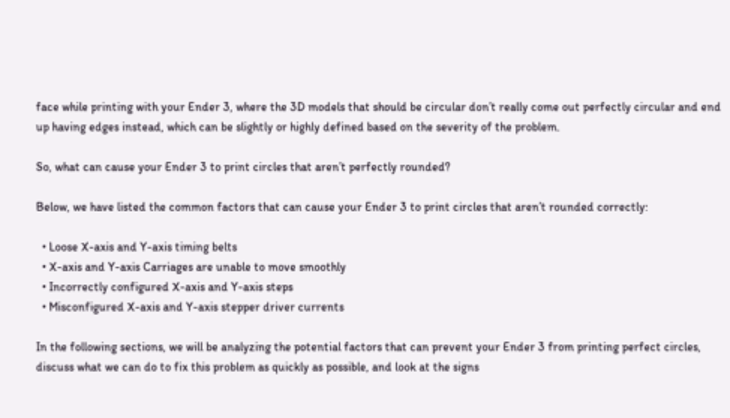face while printing with your Ender 3, where the 3D models that should be circular don’t really come out perfectly circular and end up having edges instead, which can be slightly or highly defined based on the severity of the problem.

So, what can cause your Ender 3 to print circles that aren’t perfectly rounded?

Below, we have listed the common factors that can cause your Ender 3 to print circles that aren’t rounded correctly:

  • Loose X-axis and Y-axis timing belts
  • X-axis and Y-axis Carriages are unable to move smoothly
  • Incorrectly configured X-axis and Y-axis steps
  • Misconfigured X-axis and Y-axis stepper driver currents

In the following sections, we will be analyzing the potential factors that can prevent your Ender 3 from printing perfect circles, discuss what we can do to fix this problem as quickly as possible, and look at the signs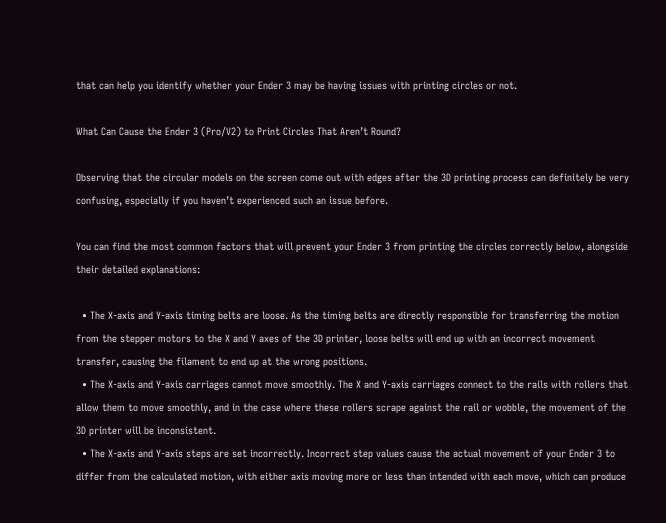that can help you identify whether your Ender 3 may be having issues with printing circles or not.

What Can Cause the Ender 3 (Pro/V2) to Print Circles That Aren’t Round?

Observing that the circular models on the screen come out with edges after the 3D printing process can definitely be very confusing, especially if you haven’t experienced such an issue before.

You can find the most common factors that will prevent your Ender 3 from printing the circles correctly below, alongside their detailed explanations:

  • The X-axis and Y-axis timing belts are loose. As the timing belts are directly responsible for transferring the motion from the stepper motors to the X and Y axes of the 3D printer, loose belts will end up with an incorrect movement transfer, causing the filament to end up at the wrong positions.
  • The X-axis and Y-axis carriages cannot move smoothly. The X and Y-axis carriages connect to the rails with rollers that allow them to move smoothly, and in the case where these rollers scrape against the rail or wobble, the movement of the 3D printer will be inconsistent.
  • The X-axis and Y-axis steps are set incorrectly. Incorrect step values cause the actual movement of your Ender 3 to differ from the calculated motion, with either axis moving more or less than intended with each move, which can produce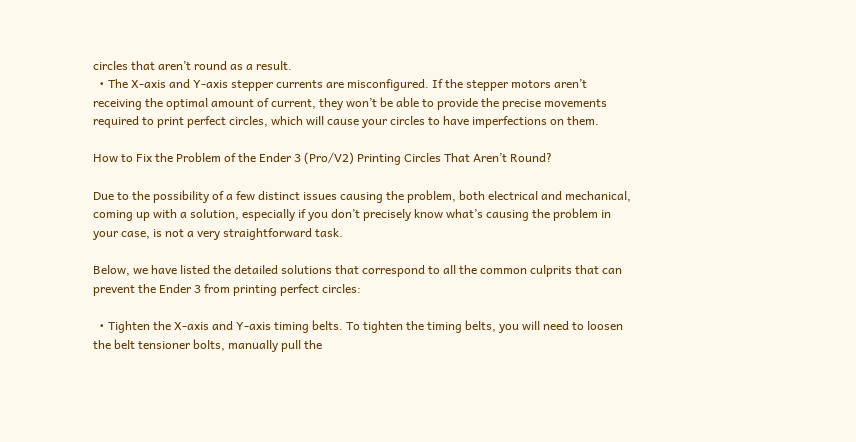circles that aren’t round as a result.
  • The X-axis and Y-axis stepper currents are misconfigured. If the stepper motors aren’t receiving the optimal amount of current, they won’t be able to provide the precise movements required to print perfect circles, which will cause your circles to have imperfections on them.

How to Fix the Problem of the Ender 3 (Pro/V2) Printing Circles That Aren’t Round?

Due to the possibility of a few distinct issues causing the problem, both electrical and mechanical, coming up with a solution, especially if you don’t precisely know what’s causing the problem in your case, is not a very straightforward task.

Below, we have listed the detailed solutions that correspond to all the common culprits that can prevent the Ender 3 from printing perfect circles:

  • Tighten the X-axis and Y-axis timing belts. To tighten the timing belts, you will need to loosen the belt tensioner bolts, manually pull the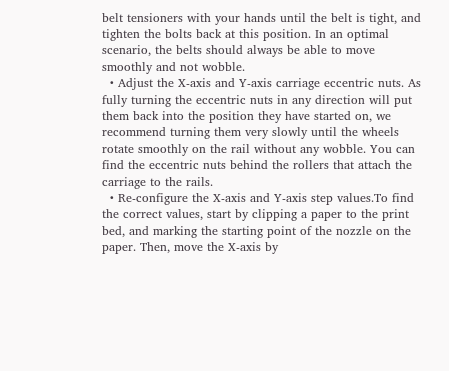belt tensioners with your hands until the belt is tight, and tighten the bolts back at this position. In an optimal scenario, the belts should always be able to move smoothly and not wobble.
  • Adjust the X-axis and Y-axis carriage eccentric nuts. As fully turning the eccentric nuts in any direction will put them back into the position they have started on, we recommend turning them very slowly until the wheels rotate smoothly on the rail without any wobble. You can find the eccentric nuts behind the rollers that attach the carriage to the rails.
  • Re-configure the X-axis and Y-axis step values.To find the correct values, start by clipping a paper to the print bed, and marking the starting point of the nozzle on the paper. Then, move the X-axis by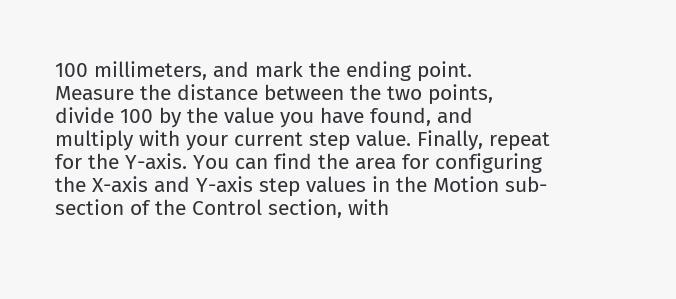100 millimeters, and mark the ending point. Measure the distance between the two points, divide 100 by the value you have found, and multiply with your current step value. Finally, repeat for the Y-axis. You can find the area for configuring the X-axis and Y-axis step values in the Motion sub-section of the Control section, with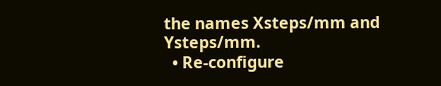the names Xsteps/mm and Ysteps/mm.
  • Re-configure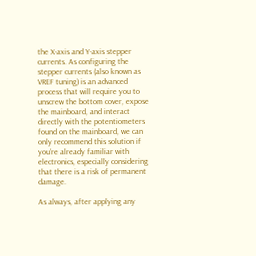the X-axis and Y-axis stepper currents. As configuring the stepper currents (also known as VREF tuning) is an advanced process that will require you to unscrew the bottom cover, expose the mainboard, and interact directly with the potentiometers found on the mainboard, we can only recommend this solution if you’re already familiar with electronics, especially considering that there is a risk of permanent damage.

As always, after applying any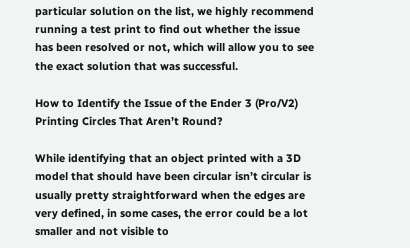particular solution on the list, we highly recommend running a test print to find out whether the issue has been resolved or not, which will allow you to see the exact solution that was successful.

How to Identify the Issue of the Ender 3 (Pro/V2) Printing Circles That Aren’t Round?

While identifying that an object printed with a 3D model that should have been circular isn’t circular is usually pretty straightforward when the edges are very defined, in some cases, the error could be a lot smaller and not visible to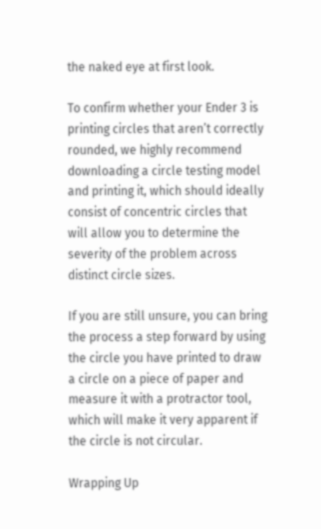the naked eye at first look.

To confirm whether your Ender 3 is printing circles that aren’t correctly rounded, we highly recommend downloading a circle testing model and printing it, which should ideally consist of concentric circles that will allow you to determine the severity of the problem across distinct circle sizes.

If you are still unsure, you can bring the process a step forward by using the circle you have printed to draw a circle on a piece of paper and measure it with a protractor tool, which will make it very apparent if the circle is not circular.

Wrapping Up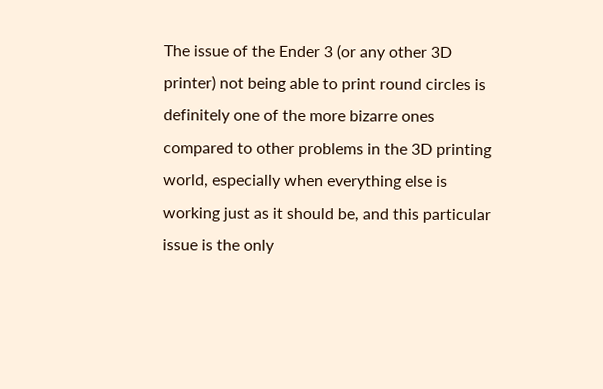The issue of the Ender 3 (or any other 3D printer) not being able to print round circles is definitely one of the more bizarre ones compared to other problems in the 3D printing world, especially when everything else is working just as it should be, and this particular issue is the only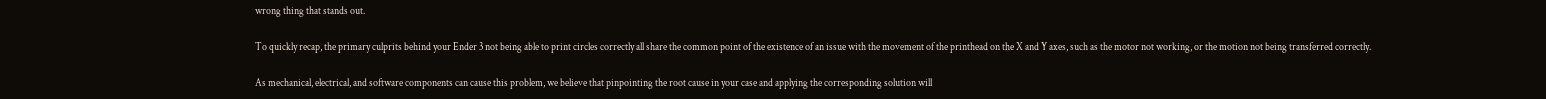wrong thing that stands out.

To quickly recap, the primary culprits behind your Ender 3 not being able to print circles correctly all share the common point of the existence of an issue with the movement of the printhead on the X and Y axes, such as the motor not working, or the motion not being transferred correctly.

As mechanical, electrical, and software components can cause this problem, we believe that pinpointing the root cause in your case and applying the corresponding solution will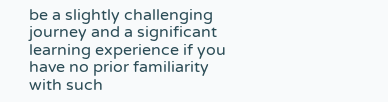be a slightly challenging journey and a significant learning experience if you have no prior familiarity with such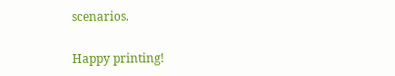scenarios.

Happy printing!